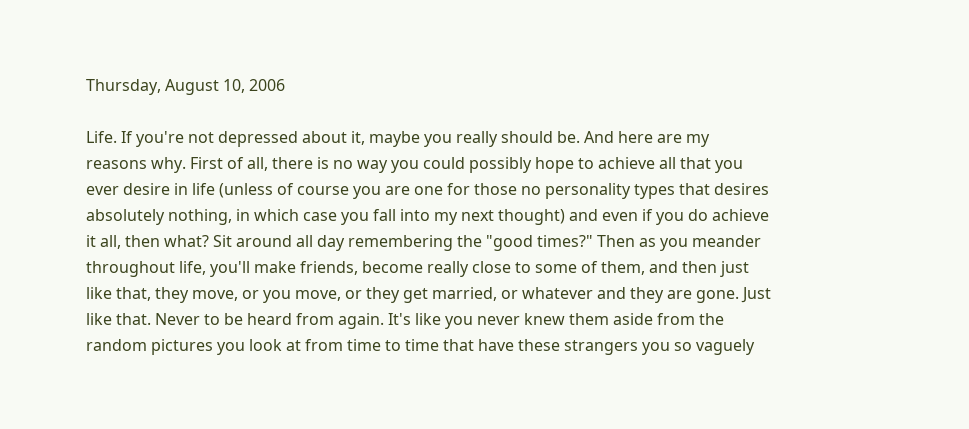Thursday, August 10, 2006

Life. If you're not depressed about it, maybe you really should be. And here are my reasons why. First of all, there is no way you could possibly hope to achieve all that you ever desire in life (unless of course you are one for those no personality types that desires absolutely nothing, in which case you fall into my next thought) and even if you do achieve it all, then what? Sit around all day remembering the "good times?" Then as you meander throughout life, you'll make friends, become really close to some of them, and then just like that, they move, or you move, or they get married, or whatever and they are gone. Just like that. Never to be heard from again. It's like you never knew them aside from the random pictures you look at from time to time that have these strangers you so vaguely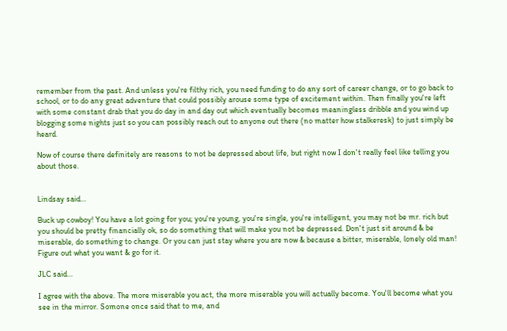remember from the past. And unless you're filthy rich, you need funding to do any sort of career change, or to go back to school, or to do any great adventure that could possibly arouse some type of excitement within. Then finally you're left with some constant drab that you do day in and day out which eventually becomes meaningless dribble and you wind up blogging some nights just so you can possibly reach out to anyone out there (no matter how stalkeresk) to just simply be heard.

Now of course there definitely are reasons to not be depressed about life, but right now I don't really feel like telling you about those.


Lindsay said...

Buck up cowboy! You have a lot going for you; you're young, you're single, you're intelligent, you may not be mr. rich but you should be pretty financially ok, so do something that will make you not be depressed. Don't just sit around & be miserable, do something to change. Or you can just stay where you are now & because a bitter, miserable, lonely old man! Figure out what you want & go for it.

JLC said...

I agree with the above. The more miserable you act, the more miserable you will actually become. You'll become what you see in the mirror. Somone once said that to me, and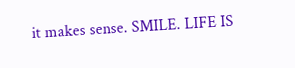it makes sense. SMILE. LIFE IS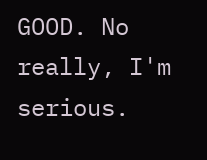GOOD. No really, I'm serious.